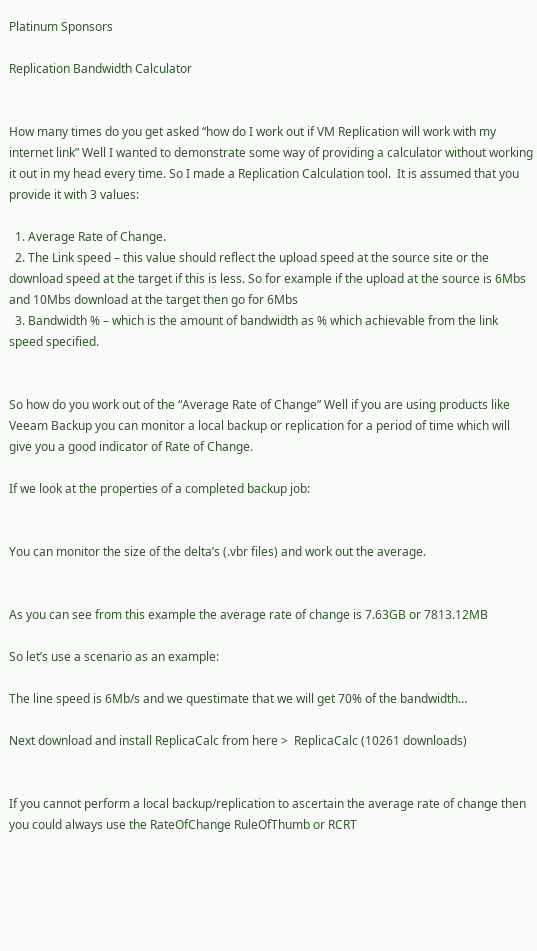Platinum Sponsors

Replication Bandwidth Calculator


How many times do you get asked “how do I work out if VM Replication will work with my internet link” Well I wanted to demonstrate some way of providing a calculator without working it out in my head every time. So I made a Replication Calculation tool.  It is assumed that you provide it with 3 values:

  1. Average Rate of Change.
  2. The Link speed – this value should reflect the upload speed at the source site or the download speed at the target if this is less. So for example if the upload at the source is 6Mbs and 10Mbs download at the target then go for 6Mbs
  3. Bandwidth % – which is the amount of bandwidth as % which achievable from the link speed specified.


So how do you work out of the “Average Rate of Change” Well if you are using products like Veeam Backup you can monitor a local backup or replication for a period of time which will give you a good indicator of Rate of Change.

If we look at the properties of a completed backup job:


You can monitor the size of the delta’s (.vbr files) and work out the average.


As you can see from this example the average rate of change is 7.63GB or 7813.12MB

So let’s use a scenario as an example:

The line speed is 6Mb/s and we questimate that we will get 70% of the bandwidth…

Next download and install ReplicaCalc from here >  ReplicaCalc (10261 downloads)


If you cannot perform a local backup/replication to ascertain the average rate of change then you could always use the RateOfChange RuleOfThumb or RCRT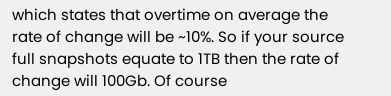which states that overtime on average the rate of change will be ~10%. So if your source full snapshots equate to 1TB then the rate of change will 100Gb. Of course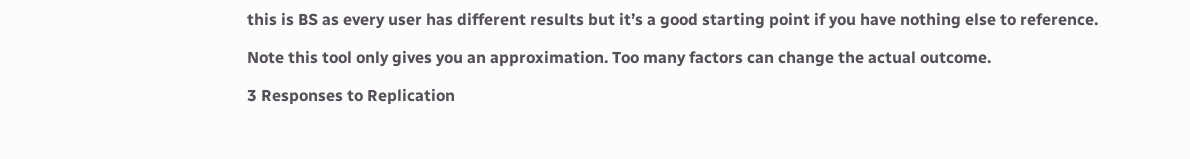this is BS as every user has different results but it’s a good starting point if you have nothing else to reference.

Note this tool only gives you an approximation. Too many factors can change the actual outcome.

3 Responses to Replication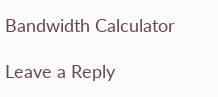Bandwidth Calculator

Leave a Reply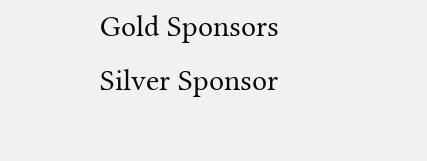Gold Sponsors
Silver Sponsor